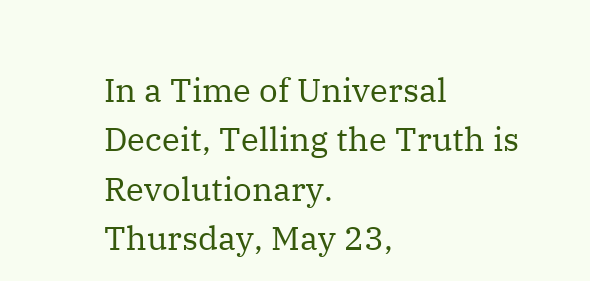In a Time of Universal Deceit, Telling the Truth is Revolutionary.
Thursday, May 23,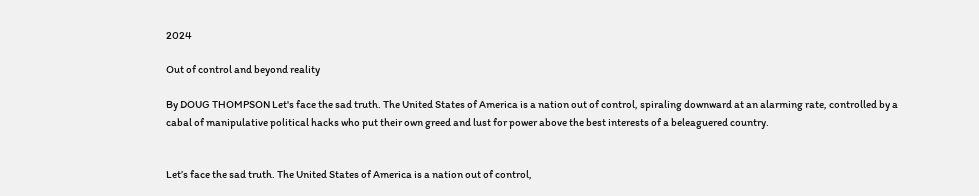2024

Out of control and beyond reality

By DOUG THOMPSON Let's face the sad truth. The United States of America is a nation out of control, spiraling downward at an alarming rate, controlled by a cabal of manipulative political hacks who put their own greed and lust for power above the best interests of a beleaguered country.


Let’s face the sad truth. The United States of America is a nation out of control,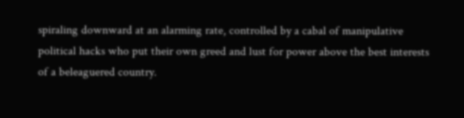spiraling downward at an alarming rate, controlled by a cabal of manipulative political hacks who put their own greed and lust for power above the best interests of a beleaguered country.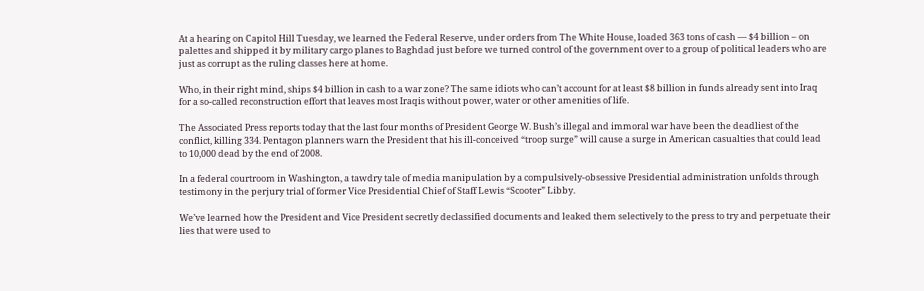At a hearing on Capitol Hill Tuesday, we learned the Federal Reserve, under orders from The White House, loaded 363 tons of cash — $4 billion – on palettes and shipped it by military cargo planes to Baghdad just before we turned control of the government over to a group of political leaders who are just as corrupt as the ruling classes here at home.

Who, in their right mind, ships $4 billion in cash to a war zone? The same idiots who can’t account for at least $8 billion in funds already sent into Iraq for a so-called reconstruction effort that leaves most Iraqis without power, water or other amenities of life.

The Associated Press reports today that the last four months of President George W. Bush’s illegal and immoral war have been the deadliest of the conflict, killing 334. Pentagon planners warn the President that his ill-conceived “troop surge” will cause a surge in American casualties that could lead to 10,000 dead by the end of 2008.

In a federal courtroom in Washington, a tawdry tale of media manipulation by a compulsively-obsessive Presidential administration unfolds through testimony in the perjury trial of former Vice Presidential Chief of Staff Lewis “Scooter” Libby.

We’ve learned how the President and Vice President secretly declassified documents and leaked them selectively to the press to try and perpetuate their lies that were used to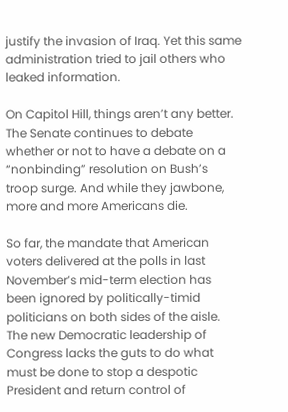justify the invasion of Iraq. Yet this same administration tried to jail others who leaked information.

On Capitol Hill, things aren’t any better. The Senate continues to debate whether or not to have a debate on a “nonbinding” resolution on Bush’s troop surge. And while they jawbone, more and more Americans die.

So far, the mandate that American voters delivered at the polls in last November’s mid-term election has been ignored by politically-timid politicians on both sides of the aisle. The new Democratic leadership of Congress lacks the guts to do what must be done to stop a despotic President and return control of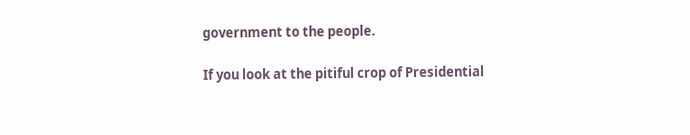government to the people.

If you look at the pitiful crop of Presidential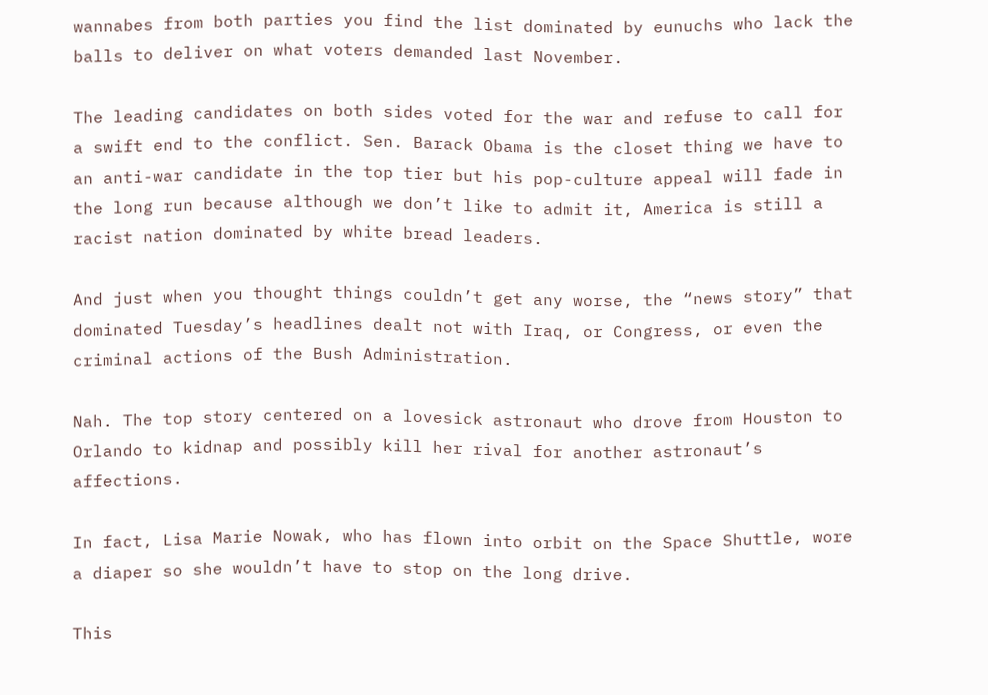wannabes from both parties you find the list dominated by eunuchs who lack the balls to deliver on what voters demanded last November.

The leading candidates on both sides voted for the war and refuse to call for a swift end to the conflict. Sen. Barack Obama is the closet thing we have to an anti-war candidate in the top tier but his pop-culture appeal will fade in the long run because although we don’t like to admit it, America is still a racist nation dominated by white bread leaders.

And just when you thought things couldn’t get any worse, the “news story” that dominated Tuesday’s headlines dealt not with Iraq, or Congress, or even the criminal actions of the Bush Administration.

Nah. The top story centered on a lovesick astronaut who drove from Houston to Orlando to kidnap and possibly kill her rival for another astronaut’s affections.

In fact, Lisa Marie Nowak, who has flown into orbit on the Space Shuttle, wore a diaper so she wouldn’t have to stop on the long drive.

This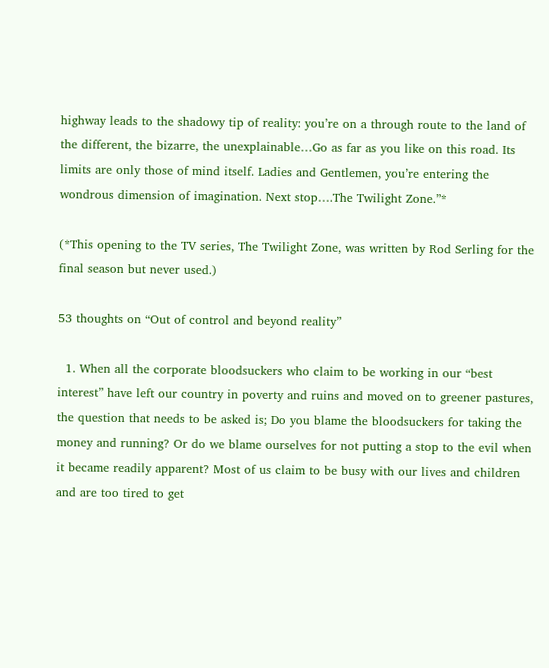highway leads to the shadowy tip of reality: you’re on a through route to the land of the different, the bizarre, the unexplainable…Go as far as you like on this road. Its limits are only those of mind itself. Ladies and Gentlemen, you’re entering the wondrous dimension of imagination. Next stop….The Twilight Zone.”*

(*This opening to the TV series, The Twilight Zone, was written by Rod Serling for the final season but never used.)

53 thoughts on “Out of control and beyond reality”

  1. When all the corporate bloodsuckers who claim to be working in our “best interest” have left our country in poverty and ruins and moved on to greener pastures, the question that needs to be asked is; Do you blame the bloodsuckers for taking the money and running? Or do we blame ourselves for not putting a stop to the evil when it became readily apparent? Most of us claim to be busy with our lives and children and are too tired to get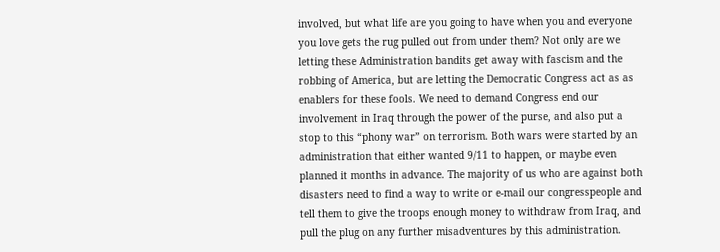involved, but what life are you going to have when you and everyone you love gets the rug pulled out from under them? Not only are we letting these Administration bandits get away with fascism and the robbing of America, but are letting the Democratic Congress act as as enablers for these fools. We need to demand Congress end our involvement in Iraq through the power of the purse, and also put a stop to this “phony war” on terrorism. Both wars were started by an administration that either wanted 9/11 to happen, or maybe even planned it months in advance. The majority of us who are against both disasters need to find a way to write or e-mail our congresspeople and tell them to give the troops enough money to withdraw from Iraq, and pull the plug on any further misadventures by this administration.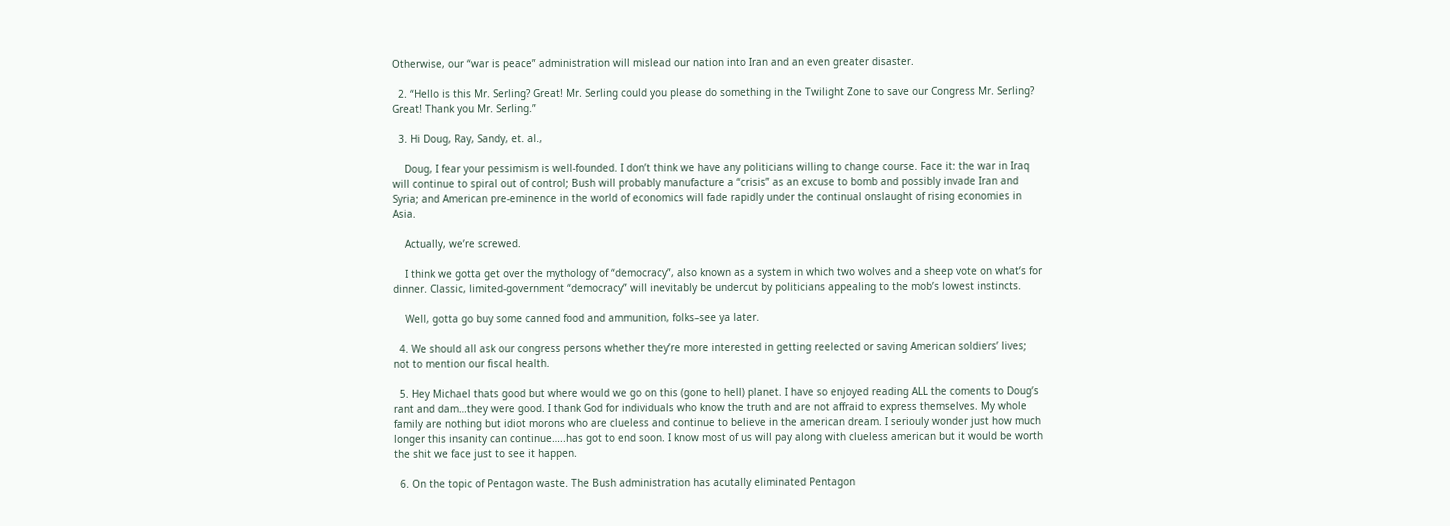Otherwise, our “war is peace” administration will mislead our nation into Iran and an even greater disaster.

  2. “Hello is this Mr. Serling? Great! Mr. Serling could you please do something in the Twilight Zone to save our Congress Mr. Serling? Great! Thank you Mr. Serling.”

  3. Hi Doug, Ray, Sandy, et. al.,

    Doug, I fear your pessimism is well-founded. I don’t think we have any politicians willing to change course. Face it: the war in Iraq will continue to spiral out of control; Bush will probably manufacture a “crisis” as an excuse to bomb and possibly invade Iran and Syria; and American pre-eminence in the world of economics will fade rapidly under the continual onslaught of rising economies in Asia.

    Actually, we’re screwed.

    I think we gotta get over the mythology of “democracy”, also known as a system in which two wolves and a sheep vote on what’s for dinner. Classic, limited-government “democracy” will inevitably be undercut by politicians appealing to the mob’s lowest instincts.

    Well, gotta go buy some canned food and ammunition, folks–see ya later.

  4. We should all ask our congress persons whether they’re more interested in getting reelected or saving American soldiers’ lives; not to mention our fiscal health.

  5. Hey Michael thats good but where would we go on this (gone to hell) planet. I have so enjoyed reading ALL the coments to Doug’s rant and dam…they were good. I thank God for individuals who know the truth and are not affraid to express themselves. My whole family are nothing but idiot morons who are clueless and continue to believe in the american dream. I seriouly wonder just how much longer this insanity can continue…..has got to end soon. I know most of us will pay along with clueless american but it would be worth the shit we face just to see it happen.

  6. On the topic of Pentagon waste. The Bush administration has acutally eliminated Pentagon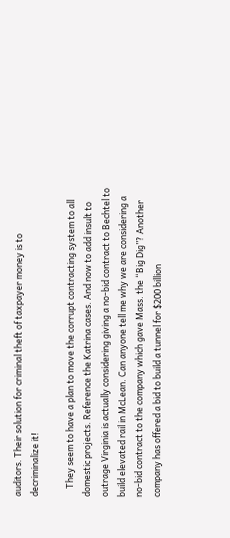auditors. Their solution for criminal theft of taxpayer money is to decriminalize it!

    They seem to have a plan to move the corrupt contracting system to all domestic projects. Reference the Katrina cases. And now to add insult to outrage Virginia is actually considering giving a no-bid contract to Bechtel to build elevated rail in McLean. Can anyone tell me why we are considering a no-bid contract to the company which gave Mass. the “Big Dig”? Another company has offered a bid to build a tunnel for $200 billion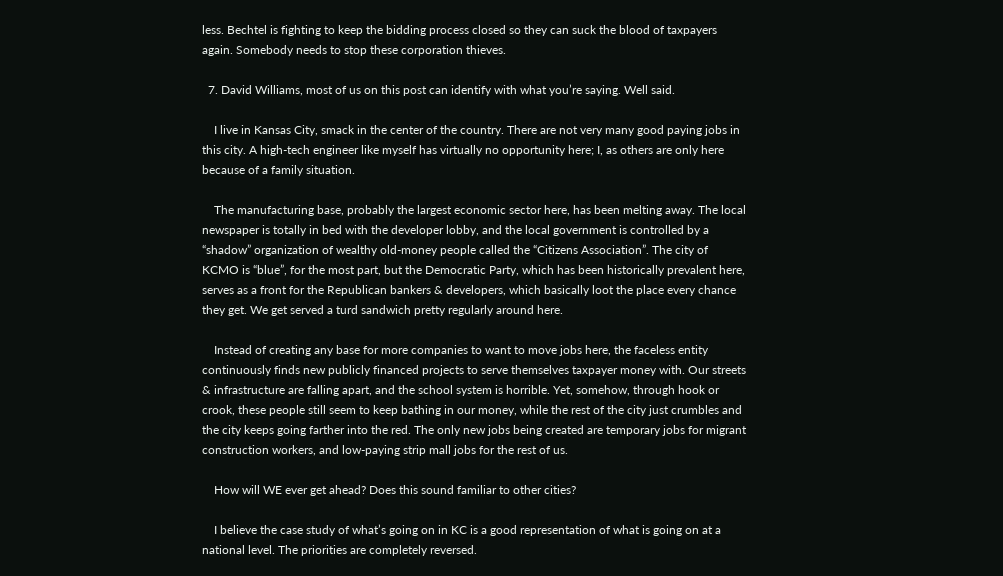less. Bechtel is fighting to keep the bidding process closed so they can suck the blood of taxpayers again. Somebody needs to stop these corporation thieves.

  7. David Williams, most of us on this post can identify with what you’re saying. Well said.

    I live in Kansas City, smack in the center of the country. There are not very many good paying jobs in this city. A high-tech engineer like myself has virtually no opportunity here; I, as others are only here because of a family situation.

    The manufacturing base, probably the largest economic sector here, has been melting away. The local newspaper is totally in bed with the developer lobby, and the local government is controlled by a “shadow” organization of wealthy old-money people called the “Citizens Association”. The city of KCMO is “blue”, for the most part, but the Democratic Party, which has been historically prevalent here, serves as a front for the Republican bankers & developers, which basically loot the place every chance they get. We get served a turd sandwich pretty regularly around here.

    Instead of creating any base for more companies to want to move jobs here, the faceless entity continuously finds new publicly financed projects to serve themselves taxpayer money with. Our streets & infrastructure are falling apart, and the school system is horrible. Yet, somehow, through hook or crook, these people still seem to keep bathing in our money, while the rest of the city just crumbles and the city keeps going farther into the red. The only new jobs being created are temporary jobs for migrant construction workers, and low-paying strip mall jobs for the rest of us.

    How will WE ever get ahead? Does this sound familiar to other cities?

    I believe the case study of what’s going on in KC is a good representation of what is going on at a national level. The priorities are completely reversed.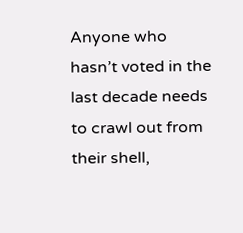Anyone who hasn’t voted in the last decade needs to crawl out from their shell,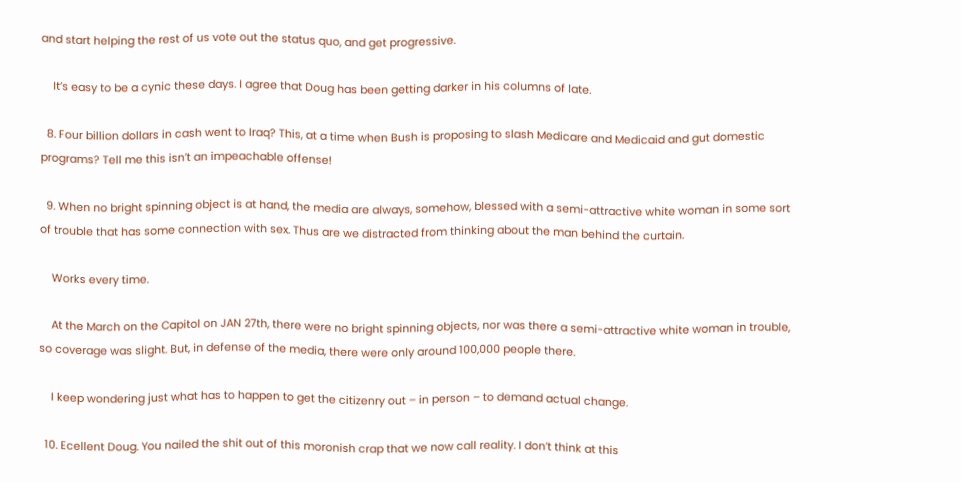and start helping the rest of us vote out the status quo, and get progressive.

    It’s easy to be a cynic these days. I agree that Doug has been getting darker in his columns of late.

  8. Four billion dollars in cash went to Iraq? This, at a time when Bush is proposing to slash Medicare and Medicaid and gut domestic programs? Tell me this isn’t an impeachable offense!

  9. When no bright spinning object is at hand, the media are always, somehow, blessed with a semi-attractive white woman in some sort of trouble that has some connection with sex. Thus are we distracted from thinking about the man behind the curtain.

    Works every time.

    At the March on the Capitol on JAN 27th, there were no bright spinning objects, nor was there a semi-attractive white woman in trouble, so coverage was slight. But, in defense of the media, there were only around 100,000 people there.

    I keep wondering just what has to happen to get the citizenry out – in person – to demand actual change.

  10. Ecellent Doug. You nailed the shit out of this moronish crap that we now call reality. I don’t think at this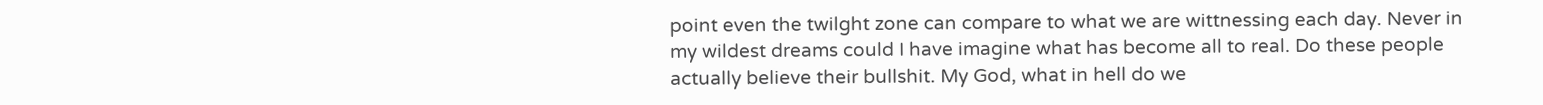point even the twilght zone can compare to what we are wittnessing each day. Never in my wildest dreams could I have imagine what has become all to real. Do these people actually believe their bullshit. My God, what in hell do we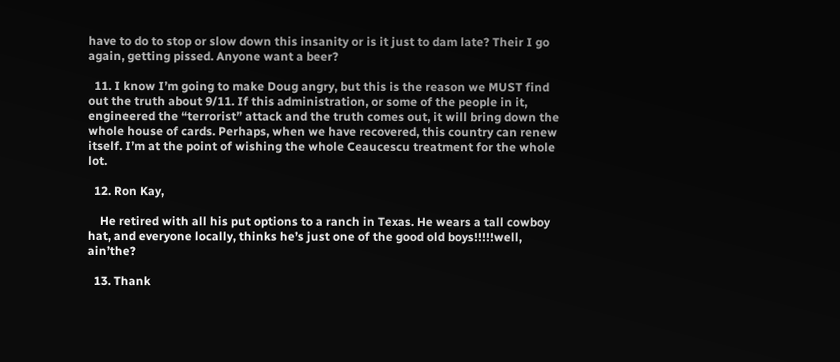have to do to stop or slow down this insanity or is it just to dam late? Their I go again, getting pissed. Anyone want a beer?

  11. I know I’m going to make Doug angry, but this is the reason we MUST find out the truth about 9/11. If this administration, or some of the people in it, engineered the “terrorist” attack and the truth comes out, it will bring down the whole house of cards. Perhaps, when we have recovered, this country can renew itself. I’m at the point of wishing the whole Ceaucescu treatment for the whole lot.

  12. Ron Kay,

    He retired with all his put options to a ranch in Texas. He wears a tall cowboy hat, and everyone locally, thinks he’s just one of the good old boys!!!!!well, ain’the?

  13. Thank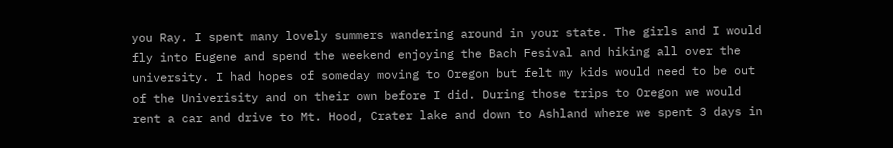you Ray. I spent many lovely summers wandering around in your state. The girls and I would fly into Eugene and spend the weekend enjoying the Bach Fesival and hiking all over the university. I had hopes of someday moving to Oregon but felt my kids would need to be out of the Univerisity and on their own before I did. During those trips to Oregon we would rent a car and drive to Mt. Hood, Crater lake and down to Ashland where we spent 3 days in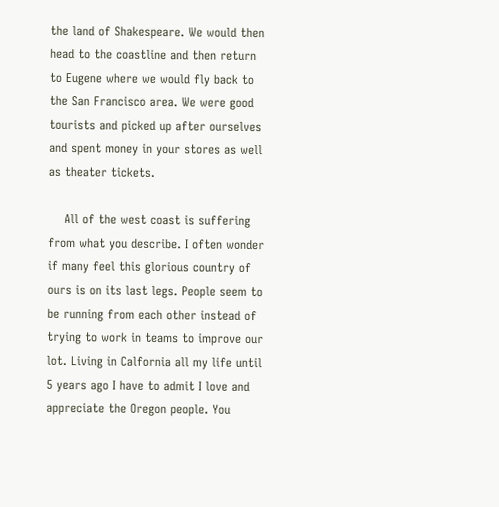the land of Shakespeare. We would then head to the coastline and then return to Eugene where we would fly back to the San Francisco area. We were good tourists and picked up after ourselves and spent money in your stores as well as theater tickets.

    All of the west coast is suffering from what you describe. I often wonder if many feel this glorious country of ours is on its last legs. People seem to be running from each other instead of trying to work in teams to improve our lot. Living in Calfornia all my life until 5 years ago I have to admit I love and appreciate the Oregon people. You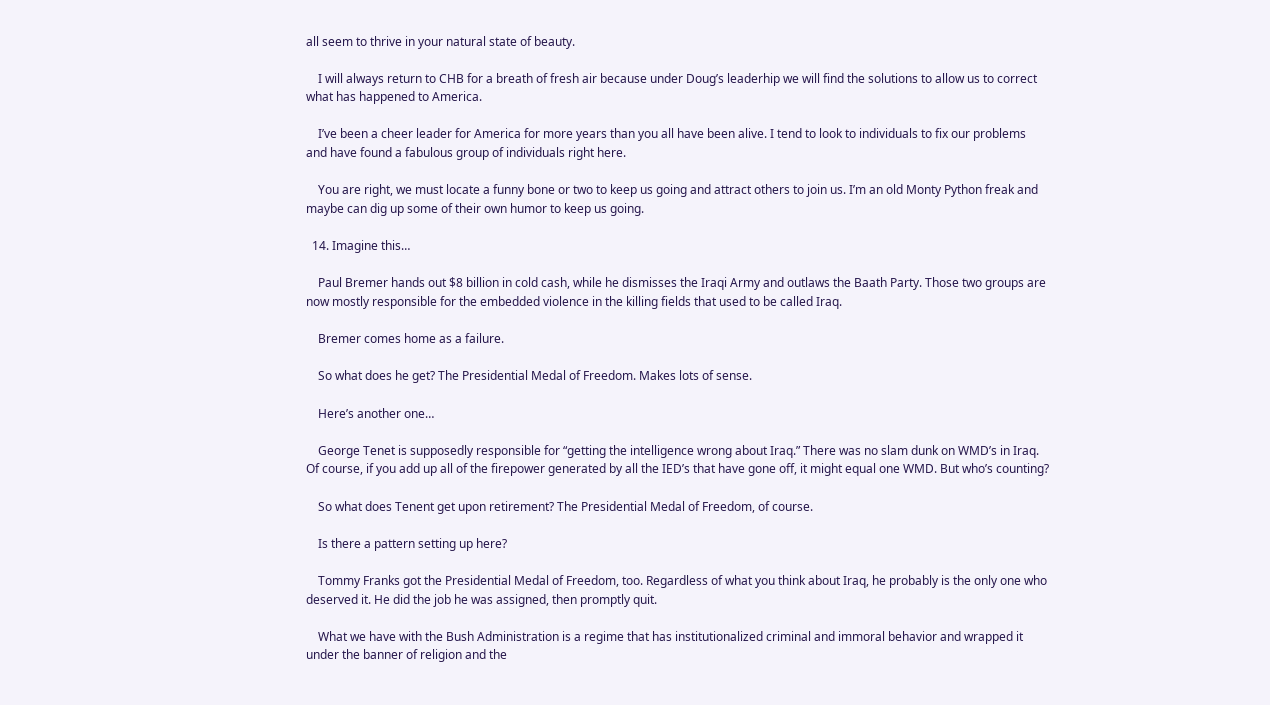all seem to thrive in your natural state of beauty.

    I will always return to CHB for a breath of fresh air because under Doug’s leaderhip we will find the solutions to allow us to correct what has happened to America.

    I’ve been a cheer leader for America for more years than you all have been alive. I tend to look to individuals to fix our problems and have found a fabulous group of individuals right here.

    You are right, we must locate a funny bone or two to keep us going and attract others to join us. I’m an old Monty Python freak and maybe can dig up some of their own humor to keep us going.

  14. Imagine this…

    Paul Bremer hands out $8 billion in cold cash, while he dismisses the Iraqi Army and outlaws the Baath Party. Those two groups are now mostly responsible for the embedded violence in the killing fields that used to be called Iraq.

    Bremer comes home as a failure.

    So what does he get? The Presidential Medal of Freedom. Makes lots of sense.

    Here’s another one…

    George Tenet is supposedly responsible for “getting the intelligence wrong about Iraq.” There was no slam dunk on WMD’s in Iraq. Of course, if you add up all of the firepower generated by all the IED’s that have gone off, it might equal one WMD. But who’s counting?

    So what does Tenent get upon retirement? The Presidential Medal of Freedom, of course.

    Is there a pattern setting up here?

    Tommy Franks got the Presidential Medal of Freedom, too. Regardless of what you think about Iraq, he probably is the only one who deserved it. He did the job he was assigned, then promptly quit.

    What we have with the Bush Administration is a regime that has institutionalized criminal and immoral behavior and wrapped it under the banner of religion and the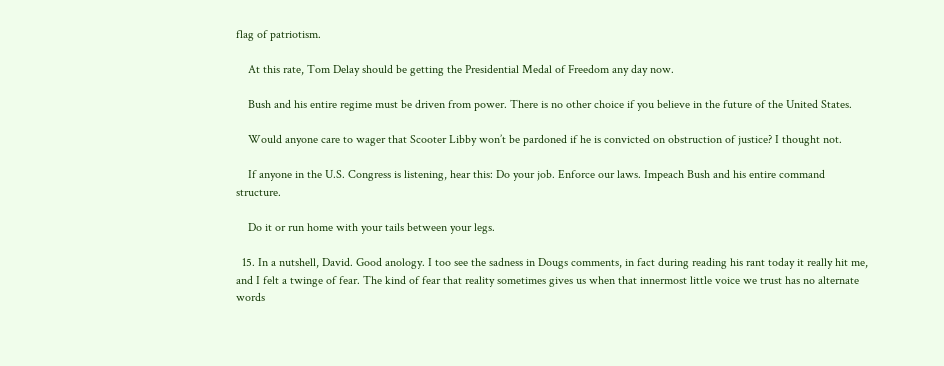flag of patriotism.

    At this rate, Tom Delay should be getting the Presidential Medal of Freedom any day now.

    Bush and his entire regime must be driven from power. There is no other choice if you believe in the future of the United States.

    Would anyone care to wager that Scooter Libby won’t be pardoned if he is convicted on obstruction of justice? I thought not.

    If anyone in the U.S. Congress is listening, hear this: Do your job. Enforce our laws. Impeach Bush and his entire command structure.

    Do it or run home with your tails between your legs.

  15. In a nutshell, David. Good anology. I too see the sadness in Dougs comments, in fact during reading his rant today it really hit me, and I felt a twinge of fear. The kind of fear that reality sometimes gives us when that innermost little voice we trust has no alternate words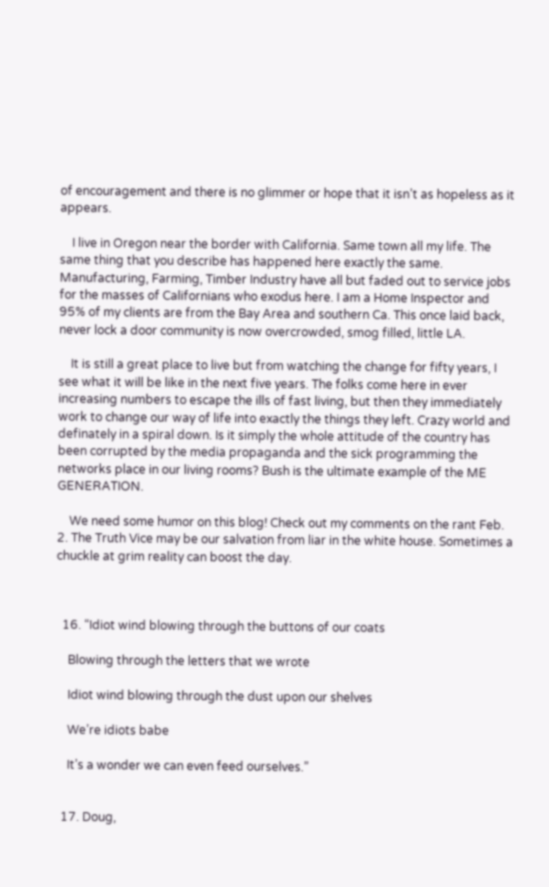of encouragement and there is no glimmer or hope that it isn’t as hopeless as it appears.

    I live in Oregon near the border with California. Same town all my life. The same thing that you describe has happened here exactly the same. Manufacturing, Farming, Timber Industry have all but faded out to service jobs for the masses of Californians who exodus here. I am a Home Inspector and 95% of my clients are from the Bay Area and southern Ca. This once laid back, never lock a door community is now overcrowded, smog filled, little LA.

    It is still a great place to live but from watching the change for fifty years, I see what it will be like in the next five years. The folks come here in ever increasing numbers to escape the ills of fast living, but then they immediately work to change our way of life into exactly the things they left. Crazy world and definately in a spiral down. Is it simply the whole attitude of the country has been corrupted by the media propaganda and the sick programming the networks place in our living rooms? Bush is the ultimate example of the ME GENERATION.

    We need some humor on this blog! Check out my comments on the rant Feb. 2. The Truth Vice may be our salvation from liar in the white house. Sometimes a chuckle at grim reality can boost the day.



  16. “Idiot wind blowing through the buttons of our coats

    Blowing through the letters that we wrote

    Idiot wind blowing through the dust upon our shelves

    We’re idiots babe

    It’s a wonder we can even feed ourselves.”


  17. Doug,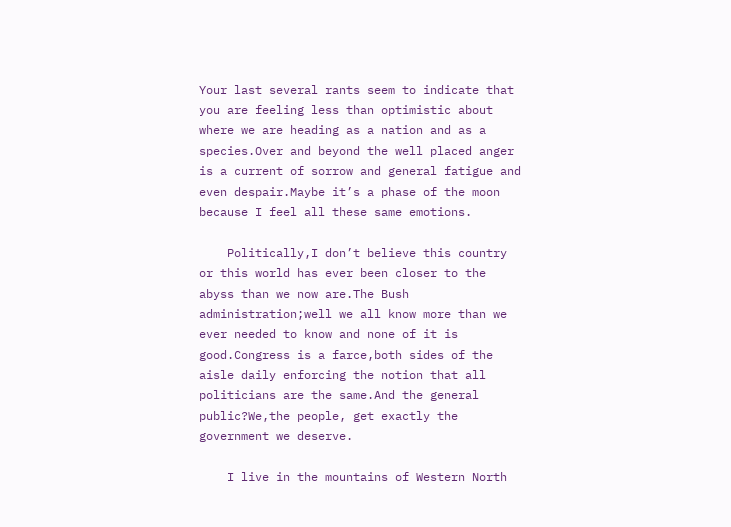Your last several rants seem to indicate that you are feeling less than optimistic about where we are heading as a nation and as a species.Over and beyond the well placed anger is a current of sorrow and general fatigue and even despair.Maybe it’s a phase of the moon because I feel all these same emotions.

    Politically,I don’t believe this country or this world has ever been closer to the abyss than we now are.The Bush administration;well we all know more than we ever needed to know and none of it is good.Congress is a farce,both sides of the aisle daily enforcing the notion that all politicians are the same.And the general public?We,the people, get exactly the government we deserve.

    I live in the mountains of Western North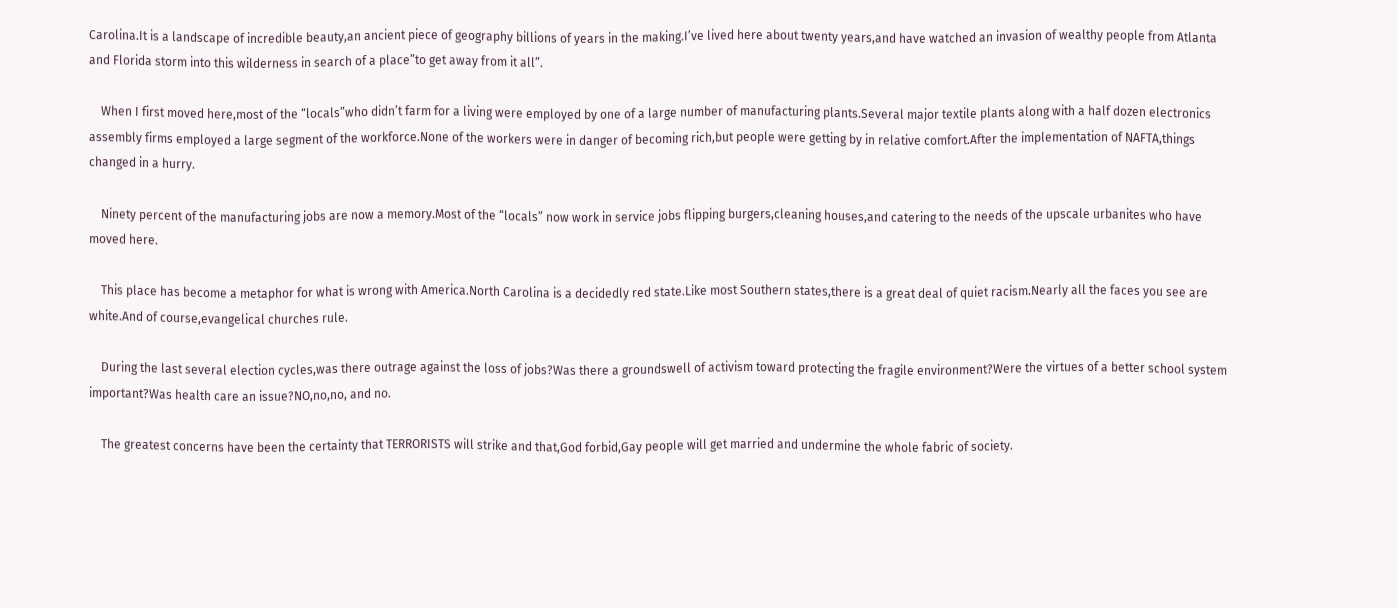Carolina.It is a landscape of incredible beauty,an ancient piece of geography billions of years in the making.I’ve lived here about twenty years,and have watched an invasion of wealthy people from Atlanta and Florida storm into this wilderness in search of a place”to get away from it all”.

    When I first moved here,most of the “locals”who didn’t farm for a living were employed by one of a large number of manufacturing plants.Several major textile plants along with a half dozen electronics assembly firms employed a large segment of the workforce.None of the workers were in danger of becoming rich,but people were getting by in relative comfort.After the implementation of NAFTA,things changed in a hurry.

    Ninety percent of the manufacturing jobs are now a memory.Most of the “locals” now work in service jobs flipping burgers,cleaning houses,and catering to the needs of the upscale urbanites who have moved here.

    This place has become a metaphor for what is wrong with America.North Carolina is a decidedly red state.Like most Southern states,there is a great deal of quiet racism.Nearly all the faces you see are white.And of course,evangelical churches rule.

    During the last several election cycles,was there outrage against the loss of jobs?Was there a groundswell of activism toward protecting the fragile environment?Were the virtues of a better school system important?Was health care an issue?NO,no,no, and no.

    The greatest concerns have been the certainty that TERRORISTS will strike and that,God forbid,Gay people will get married and undermine the whole fabric of society.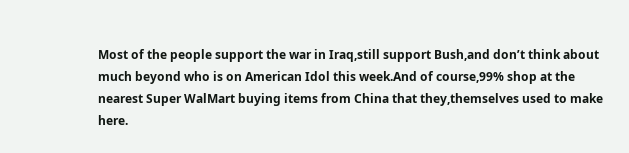Most of the people support the war in Iraq,still support Bush,and don’t think about much beyond who is on American Idol this week.And of course,99% shop at the nearest Super WalMart buying items from China that they,themselves used to make here.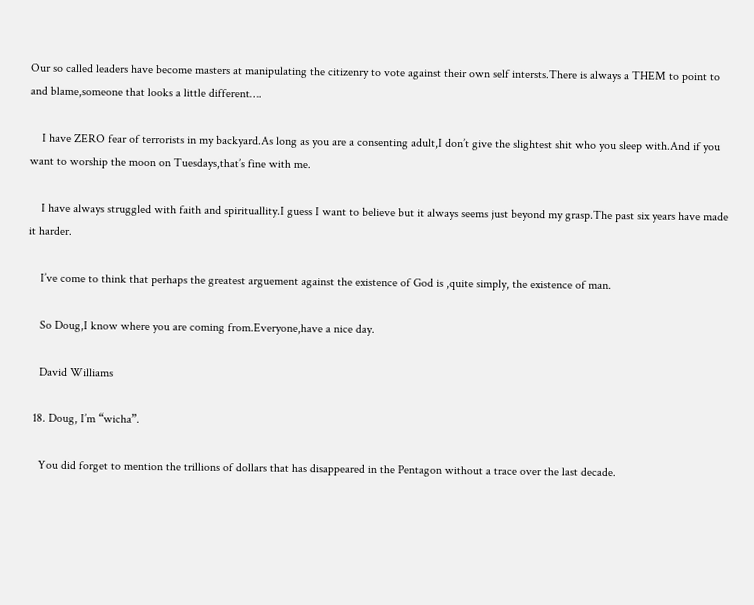Our so called leaders have become masters at manipulating the citizenry to vote against their own self intersts.There is always a THEM to point to and blame,someone that looks a little different….

    I have ZERO fear of terrorists in my backyard.As long as you are a consenting adult,I don’t give the slightest shit who you sleep with.And if you want to worship the moon on Tuesdays,that’s fine with me.

    I have always struggled with faith and spirituallity.I guess I want to believe but it always seems just beyond my grasp.The past six years have made it harder.

    I’ve come to think that perhaps the greatest arguement against the existence of God is ,quite simply, the existence of man.

    So Doug,I know where you are coming from.Everyone,have a nice day.

    David Williams

  18. Doug, I’m “wicha”.

    You did forget to mention the trillions of dollars that has disappeared in the Pentagon without a trace over the last decade.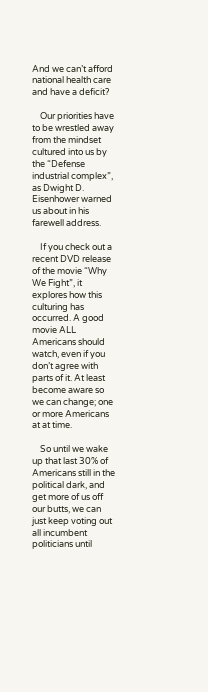And we can’t afford national health care and have a deficit?

    Our priorities have to be wrestled away from the mindset cultured into us by the “Defense industrial complex”, as Dwight D. Eisenhower warned us about in his farewell address.

    If you check out a recent DVD release of the movie “Why We Fight”, it explores how this culturing has occurred. A good movie ALL Americans should watch, even if you don’t agree with parts of it. At least become aware so we can change; one or more Americans at at time.

    So until we wake up that last 30% of Americans still in the political dark, and get more of us off our butts, we can just keep voting out all incumbent politicians until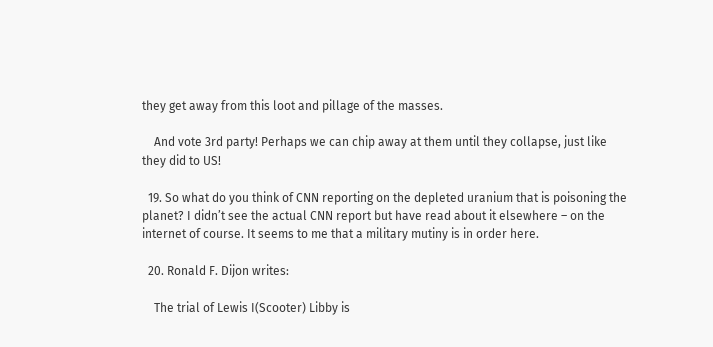they get away from this loot and pillage of the masses.

    And vote 3rd party! Perhaps we can chip away at them until they collapse, just like they did to US!

  19. So what do you think of CNN reporting on the depleted uranium that is poisoning the planet? I didn’t see the actual CNN report but have read about it elsewhere – on the internet of course. It seems to me that a military mutiny is in order here.

  20. Ronald F. Dijon writes:

    The trial of Lewis I(Scooter) Libby is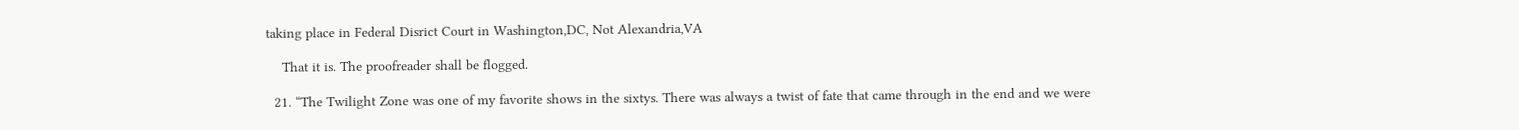taking place in Federal Disrict Court in Washington,DC, Not Alexandria,VA

    That it is. The proofreader shall be flogged.

  21. “The Twilight Zone was one of my favorite shows in the sixtys. There was always a twist of fate that came through in the end and we were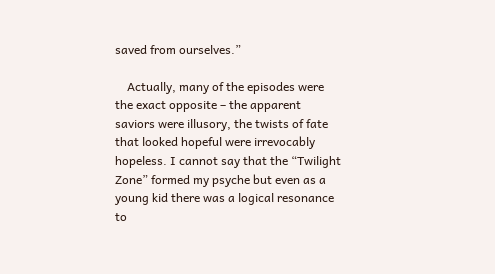saved from ourselves.”

    Actually, many of the episodes were the exact opposite – the apparent saviors were illusory, the twists of fate that looked hopeful were irrevocably hopeless. I cannot say that the “Twilight Zone” formed my psyche but even as a young kid there was a logical resonance to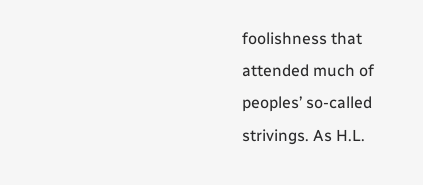foolishness that attended much of peoples’ so-called strivings. As H.L.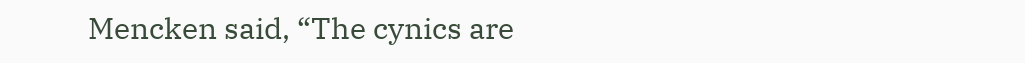Mencken said, “The cynics are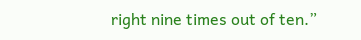right nine times out of ten.”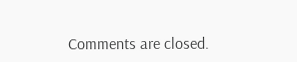Comments are closed.